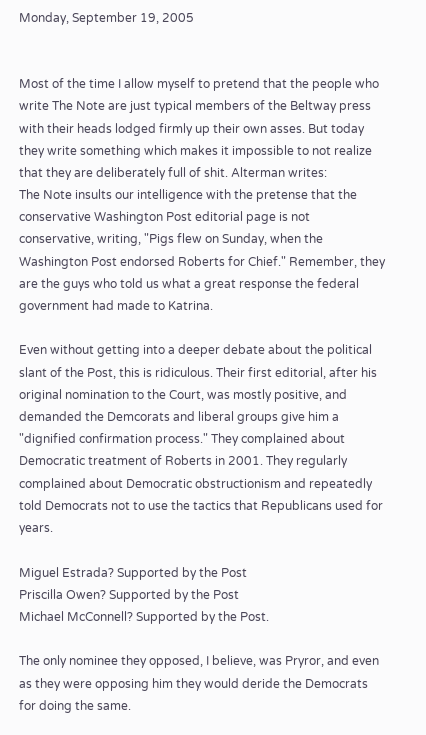Monday, September 19, 2005


Most of the time I allow myself to pretend that the people who write The Note are just typical members of the Beltway press with their heads lodged firmly up their own asses. But today they write something which makes it impossible to not realize that they are deliberately full of shit. Alterman writes:
The Note insults our intelligence with the pretense that the conservative Washington Post editorial page is not conservative, writing, "Pigs flew on Sunday, when the Washington Post endorsed Roberts for Chief." Remember, they are the guys who told us what a great response the federal government had made to Katrina.

Even without getting into a deeper debate about the political slant of the Post, this is ridiculous. Their first editorial, after his original nomination to the Court, was mostly positive, and demanded the Demcorats and liberal groups give him a "dignified confirmation process." They complained about Democratic treatment of Roberts in 2001. They regularly complained about Democratic obstructionism and repeatedly told Democrats not to use the tactics that Republicans used for years.

Miguel Estrada? Supported by the Post
Priscilla Owen? Supported by the Post
Michael McConnell? Supported by the Post.

The only nominee they opposed, I believe, was Pryror, and even as they were opposing him they would deride the Democrats for doing the same.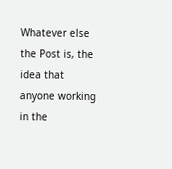Whatever else the Post is, the idea that anyone working in the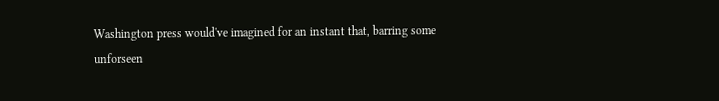Washington press would've imagined for an instant that, barring some unforseen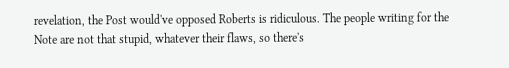revelation, the Post would've opposed Roberts is ridiculous. The people writing for the Note are not that stupid, whatever their flaws, so there's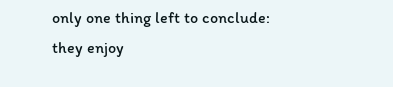only one thing left to conclude: they enjoy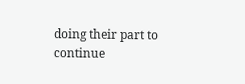doing their part to continue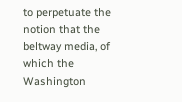to perpetuate the notion that the beltway media, of which the Washington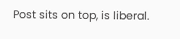Post sits on top, is liberal.